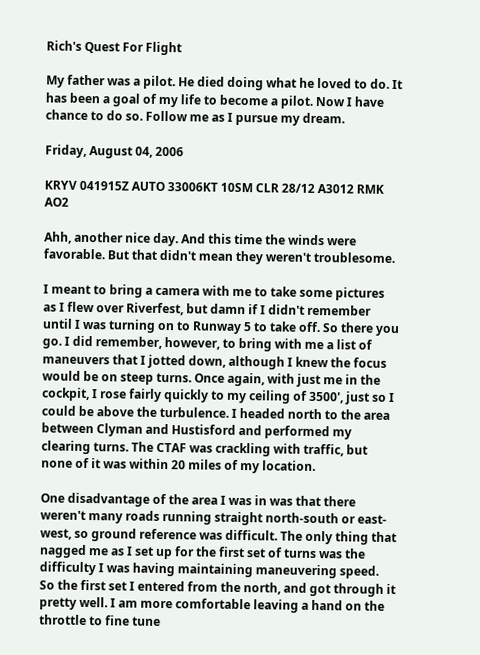Rich's Quest For Flight

My father was a pilot. He died doing what he loved to do. It has been a goal of my life to become a pilot. Now I have chance to do so. Follow me as I pursue my dream.

Friday, August 04, 2006

KRYV 041915Z AUTO 33006KT 10SM CLR 28/12 A3012 RMK AO2

Ahh, another nice day. And this time the winds were favorable. But that didn't mean they weren't troublesome.

I meant to bring a camera with me to take some pictures as I flew over Riverfest, but damn if I didn't remember until I was turning on to Runway 5 to take off. So there you go. I did remember, however, to bring with me a list of maneuvers that I jotted down, although I knew the focus would be on steep turns. Once again, with just me in the cockpit, I rose fairly quickly to my ceiling of 3500', just so I could be above the turbulence. I headed north to the area between Clyman and Hustisford and performed my clearing turns. The CTAF was crackling with traffic, but none of it was within 20 miles of my location.

One disadvantage of the area I was in was that there weren't many roads running straight north-south or east-west, so ground reference was difficult. The only thing that nagged me as I set up for the first set of turns was the difficulty I was having maintaining maneuvering speed. So the first set I entered from the north, and got through it pretty well. I am more comfortable leaving a hand on the throttle to fine tune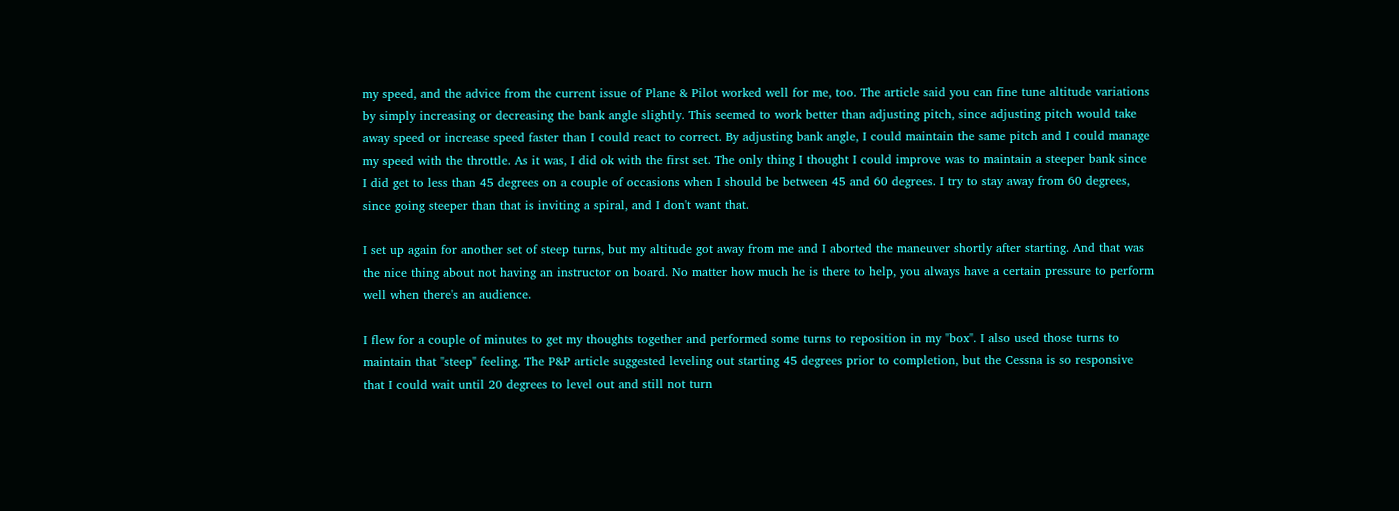my speed, and the advice from the current issue of Plane & Pilot worked well for me, too. The article said you can fine tune altitude variations by simply increasing or decreasing the bank angle slightly. This seemed to work better than adjusting pitch, since adjusting pitch would take away speed or increase speed faster than I could react to correct. By adjusting bank angle, I could maintain the same pitch and I could manage my speed with the throttle. As it was, I did ok with the first set. The only thing I thought I could improve was to maintain a steeper bank since I did get to less than 45 degrees on a couple of occasions when I should be between 45 and 60 degrees. I try to stay away from 60 degrees, since going steeper than that is inviting a spiral, and I don't want that.

I set up again for another set of steep turns, but my altitude got away from me and I aborted the maneuver shortly after starting. And that was the nice thing about not having an instructor on board. No matter how much he is there to help, you always have a certain pressure to perform well when there's an audience.

I flew for a couple of minutes to get my thoughts together and performed some turns to reposition in my "box". I also used those turns to maintain that "steep" feeling. The P&P article suggested leveling out starting 45 degrees prior to completion, but the Cessna is so responsive that I could wait until 20 degrees to level out and still not turn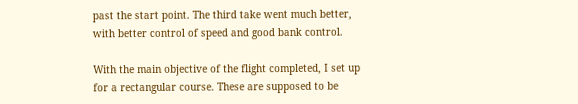past the start point. The third take went much better, with better control of speed and good bank control.

With the main objective of the flight completed, I set up for a rectangular course. These are supposed to be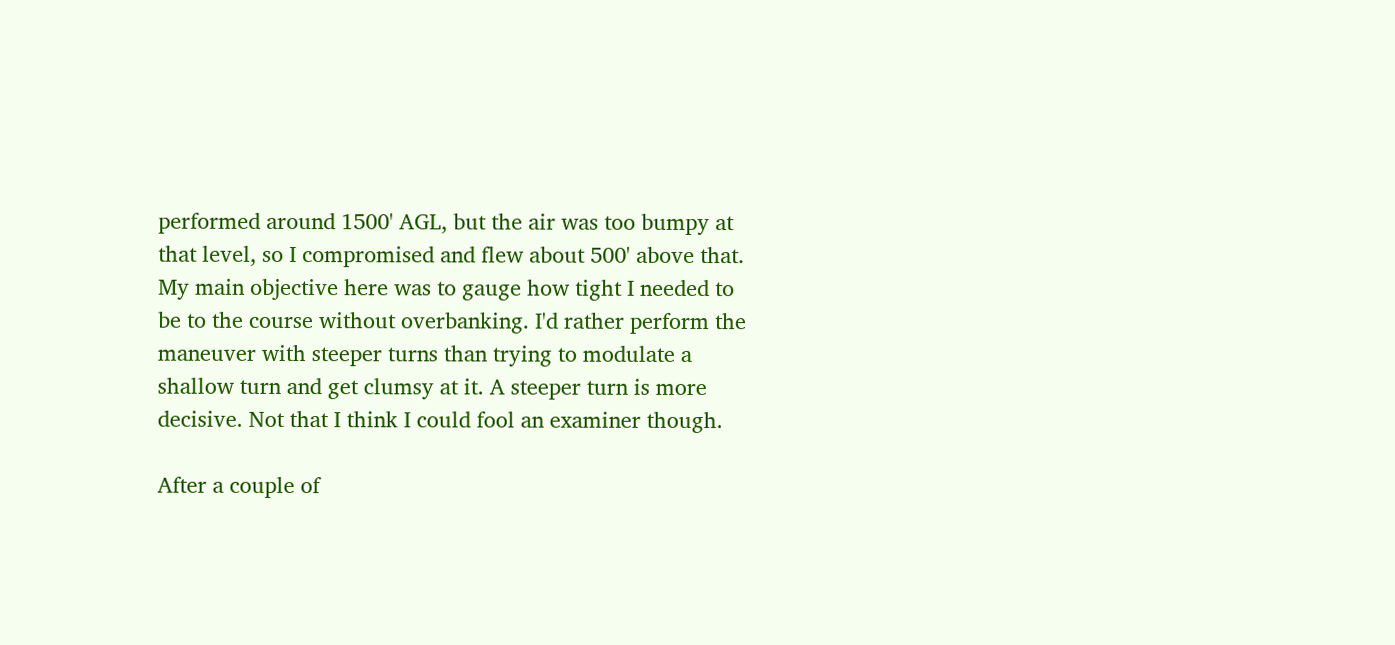performed around 1500' AGL, but the air was too bumpy at that level, so I compromised and flew about 500' above that. My main objective here was to gauge how tight I needed to be to the course without overbanking. I'd rather perform the maneuver with steeper turns than trying to modulate a shallow turn and get clumsy at it. A steeper turn is more decisive. Not that I think I could fool an examiner though.

After a couple of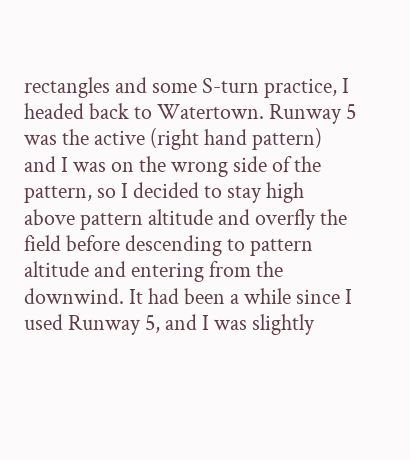rectangles and some S-turn practice, I headed back to Watertown. Runway 5 was the active (right hand pattern) and I was on the wrong side of the pattern, so I decided to stay high above pattern altitude and overfly the field before descending to pattern altitude and entering from the downwind. It had been a while since I used Runway 5, and I was slightly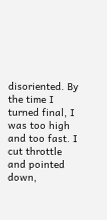disoriented. By the time I turned final, I was too high and too fast. I cut throttle and pointed down,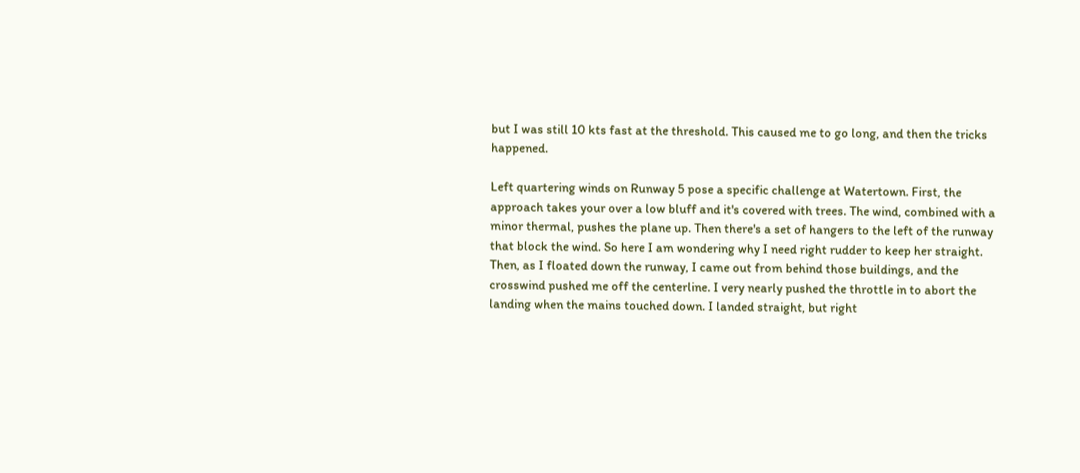but I was still 10 kts fast at the threshold. This caused me to go long, and then the tricks happened.

Left quartering winds on Runway 5 pose a specific challenge at Watertown. First, the approach takes your over a low bluff and it's covered with trees. The wind, combined with a minor thermal, pushes the plane up. Then there's a set of hangers to the left of the runway that block the wind. So here I am wondering why I need right rudder to keep her straight. Then, as I floated down the runway, I came out from behind those buildings, and the crosswind pushed me off the centerline. I very nearly pushed the throttle in to abort the landing when the mains touched down. I landed straight, but right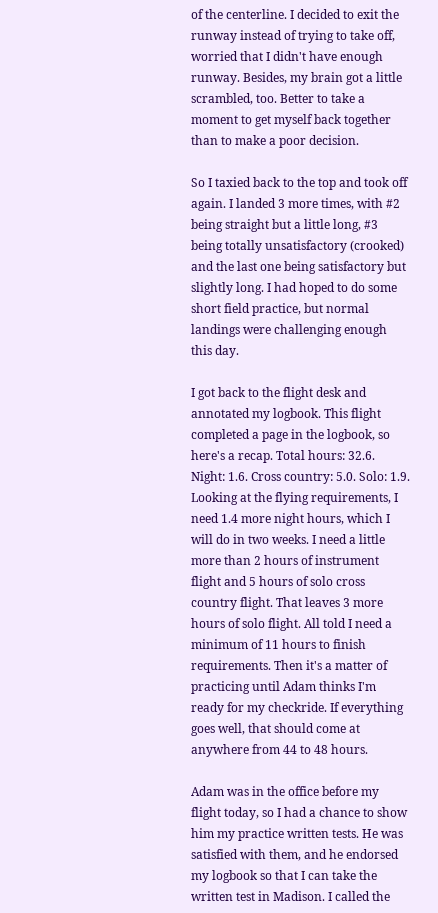of the centerline. I decided to exit the runway instead of trying to take off, worried that I didn't have enough runway. Besides, my brain got a little scrambled, too. Better to take a moment to get myself back together than to make a poor decision.

So I taxied back to the top and took off again. I landed 3 more times, with #2 being straight but a little long, #3 being totally unsatisfactory (crooked) and the last one being satisfactory but slightly long. I had hoped to do some short field practice, but normal landings were challenging enough this day.

I got back to the flight desk and annotated my logbook. This flight completed a page in the logbook, so here's a recap. Total hours: 32.6. Night: 1.6. Cross country: 5.0. Solo: 1.9. Looking at the flying requirements, I need 1.4 more night hours, which I will do in two weeks. I need a little more than 2 hours of instrument flight and 5 hours of solo cross country flight. That leaves 3 more hours of solo flight. All told I need a minimum of 11 hours to finish requirements. Then it's a matter of practicing until Adam thinks I'm ready for my checkride. If everything goes well, that should come at anywhere from 44 to 48 hours.

Adam was in the office before my flight today, so I had a chance to show him my practice written tests. He was satisfied with them, and he endorsed my logbook so that I can take the written test in Madison. I called the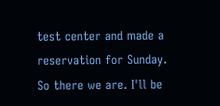test center and made a reservation for Sunday. So there we are. I'll be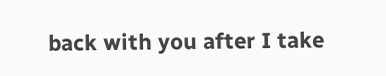back with you after I take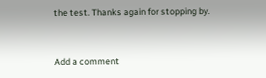the test. Thanks again for stopping by.


Add a comment